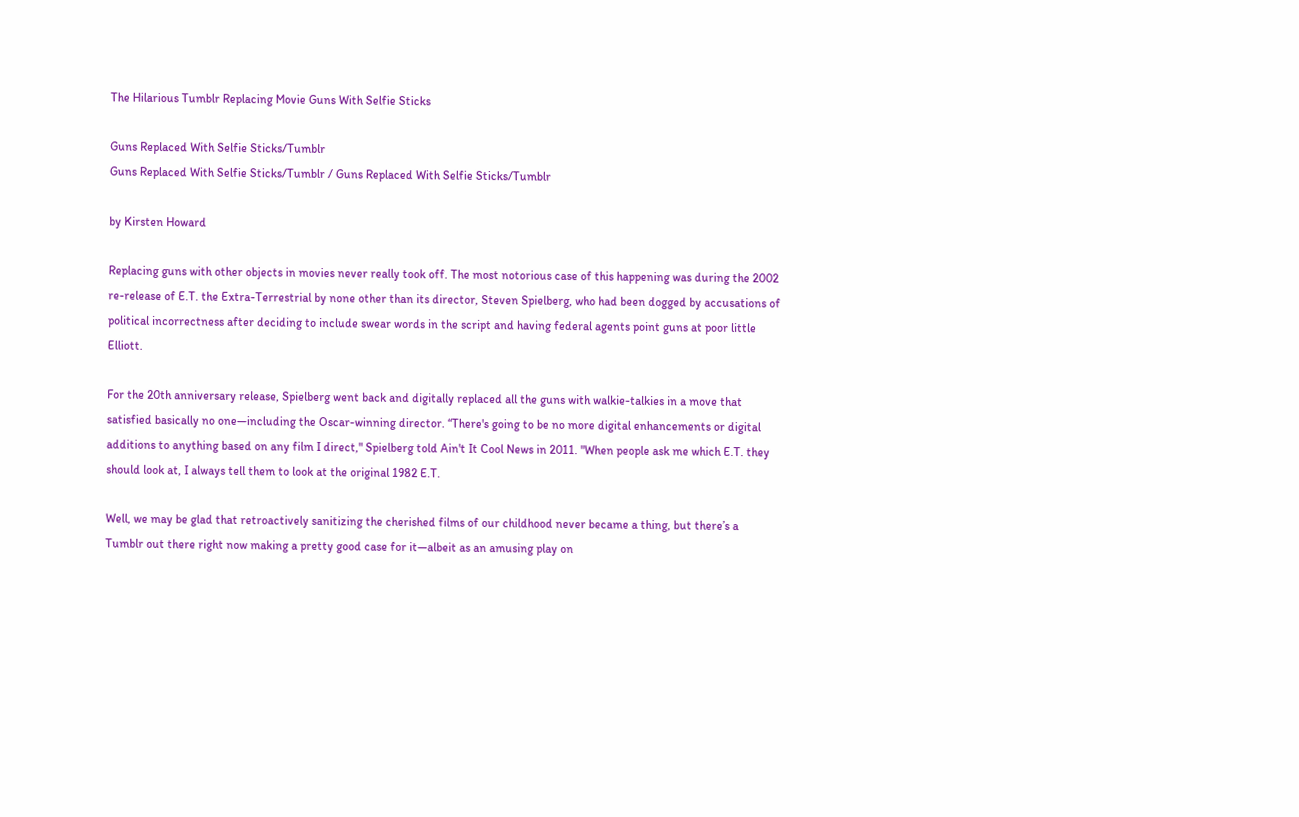The Hilarious Tumblr Replacing Movie Guns With Selfie Sticks

Guns Replaced With Selfie Sticks/Tumblr
Guns Replaced With Selfie Sticks/Tumblr / Guns Replaced With Selfie Sticks/Tumblr

by Kirsten Howard

Replacing guns with other objects in movies never really took off. The most notorious case of this happening was during the 2002 re-release of E.T. the Extra-Terrestrial by none other than its director, Steven Spielberg, who had been dogged by accusations of political incorrectness after deciding to include swear words in the script and having federal agents point guns at poor little Elliott.

For the 20th anniversary release, Spielberg went back and digitally replaced all the guns with walkie-talkies in a move that satisfied basically no one—including the Oscar-winning director. “There's going to be no more digital enhancements or digital additions to anything based on any film I direct," Spielberg told Ain't It Cool News in 2011. "When people ask me which E.T. they should look at, I always tell them to look at the original 1982 E.T.

Well, we may be glad that retroactively sanitizing the cherished films of our childhood never became a thing, but there’s a Tumblr out there right now making a pretty good case for it—albeit as an amusing play on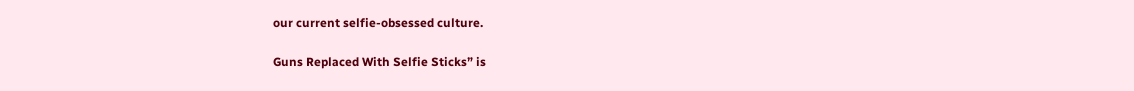our current selfie-obsessed culture.

Guns Replaced With Selfie Sticks” is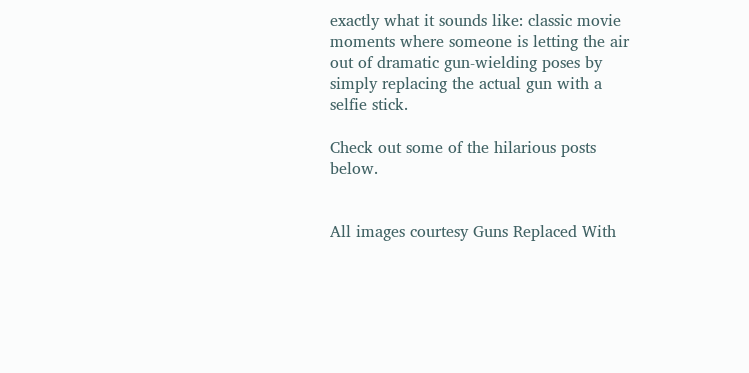exactly what it sounds like: classic movie moments where someone is letting the air out of dramatic gun-wielding poses by simply replacing the actual gun with a selfie stick.

Check out some of the hilarious posts below.


All images courtesy Guns Replaced With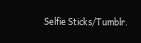Selfie Sticks/Tumblr.